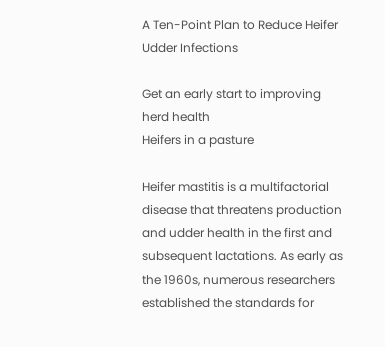A Ten-Point Plan to Reduce Heifer Udder Infections

Get an early start to improving herd health
Heifers in a pasture

Heifer mastitis is a multifactorial disease that threatens production and udder health in the first and subsequent lactations. As early as the 1960s, numerous researchers established the standards for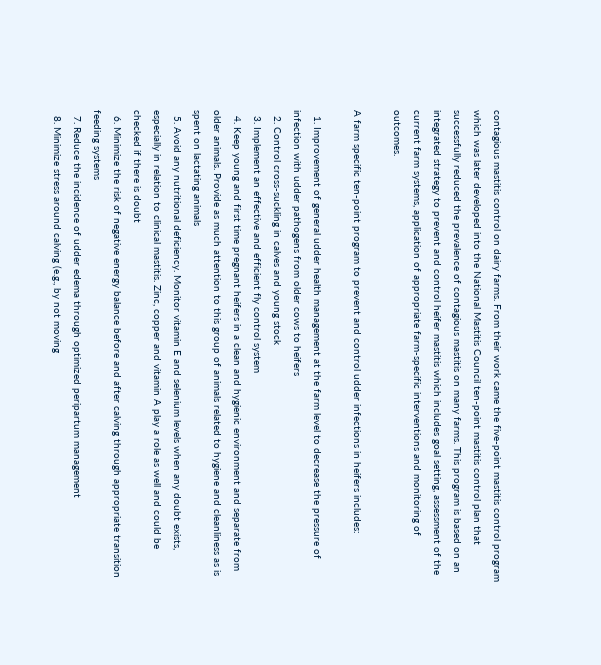contagious mastitis control on dairy farms. From their work came the five-point mastitis control program which was later developed into the National Mastitis Council ten-point mastitis control plan that successfully reduced the prevalence of contagious mastitis on many farms. This program is based on an integrated strategy to prevent and control heifer mastitis which includes goal setting, assessment of the current farm systems, application of appropriate farm-specific interventions and monitoring of outcomes.

A farm specific ten-point program to prevent and control udder infections in heifers includes:

  1. Improvement of general udder health management at the farm level to decrease the pressure of infection with udder pathogens from older cows to heifers
  2. Control cross-suckling in calves and young stock
  3. Implement an effective and efficient fly control system
  4. Keep young and first time pregnant heifers in a clean and hygienic environment and separate from older animals. Provide as much attention to this group of animals related to hygiene and cleanliness as is spent on lactating animals
  5. Avoid any nutritional deficiency. Monitor vitamin E and selenium levels when any doubt exists, especially in relation to clinical mastitis. Zinc, copper and vitamin A play a role as well and could be checked if there is doubt
  6. Minimize the risk of negative energy balance before and after calving through appropriate transition feeding systems
  7. Reduce the incidence of udder edema through optimized peripartum management
  8. Minimize stress around calving (e.g., by not moving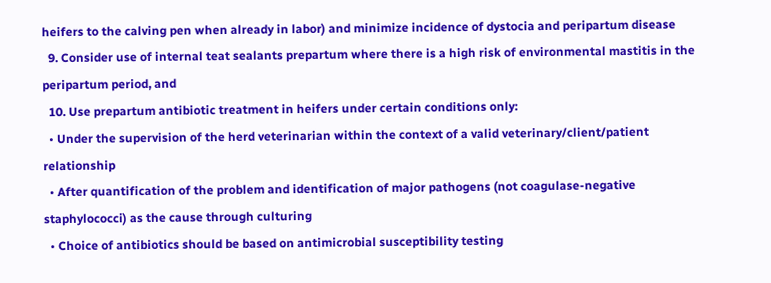heifers to the calving pen when already in labor) and minimize incidence of dystocia and peripartum disease
  9. Consider use of internal teat sealants prepartum where there is a high risk of environmental mastitis in the peripartum period, and
  10. Use prepartum antibiotic treatment in heifers under certain conditions only:
  • Under the supervision of the herd veterinarian within the context of a valid veterinary/client/patient relationship
  • After quantification of the problem and identification of major pathogens (not coagulase-negative staphylococci) as the cause through culturing
  • Choice of antibiotics should be based on antimicrobial susceptibility testing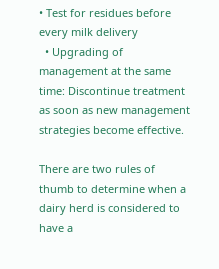• Test for residues before every milk delivery
  • Upgrading of management at the same time: Discontinue treatment as soon as new management strategies become effective.

There are two rules of thumb to determine when a dairy herd is considered to have a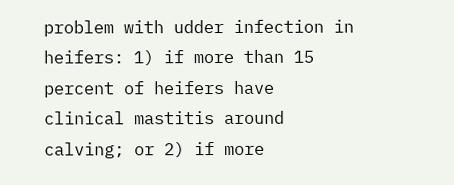problem with udder infection in heifers: 1) if more than 15 percent of heifers have clinical mastitis around calving; or 2) if more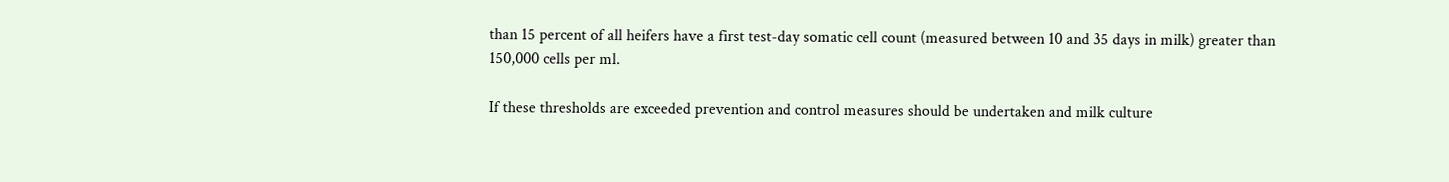than 15 percent of all heifers have a first test-day somatic cell count (measured between 10 and 35 days in milk) greater than 150,000 cells per ml.

If these thresholds are exceeded prevention and control measures should be undertaken and milk culture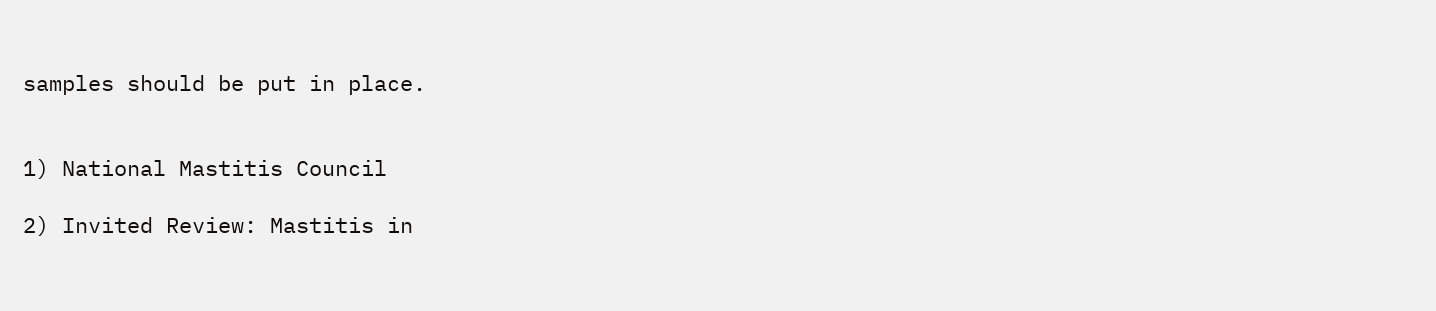samples should be put in place.


1) National Mastitis Council

2) Invited Review: Mastitis in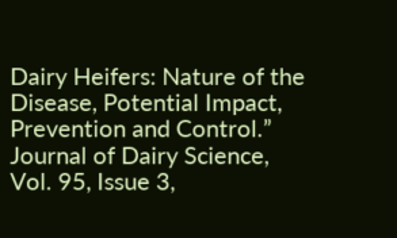Dairy Heifers: Nature of the Disease, Potential Impact, Prevention and Control.” Journal of Dairy Science, Vol. 95, Issue 3,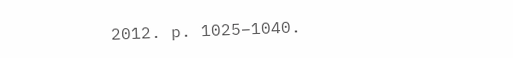2012. p. 1025–1040.